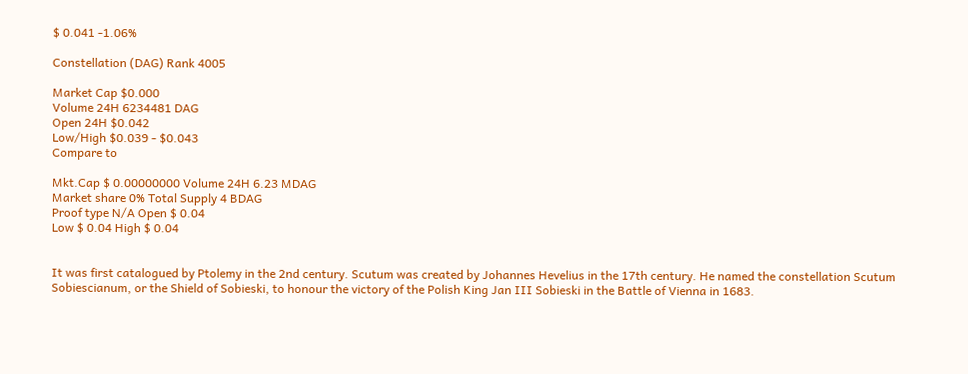$ 0.041 -1.06%

Constellation (DAG) Rank 4005

Market Cap $0.000
Volume 24H 6234481 DAG
Open 24H $0.042
Low/High $0.039 - $0.043
Compare to

Mkt.Cap $ 0.00000000 Volume 24H 6.23 MDAG
Market share 0% Total Supply 4 BDAG
Proof type N/A Open $ 0.04
Low $ 0.04 High $ 0.04


It was first catalogued by Ptolemy in the 2nd century. Scutum was created by Johannes Hevelius in the 17th century. He named the constellation Scutum Sobiescianum, or the Shield of Sobieski, to honour the victory of the Polish King Jan III Sobieski in the Battle of Vienna in 1683.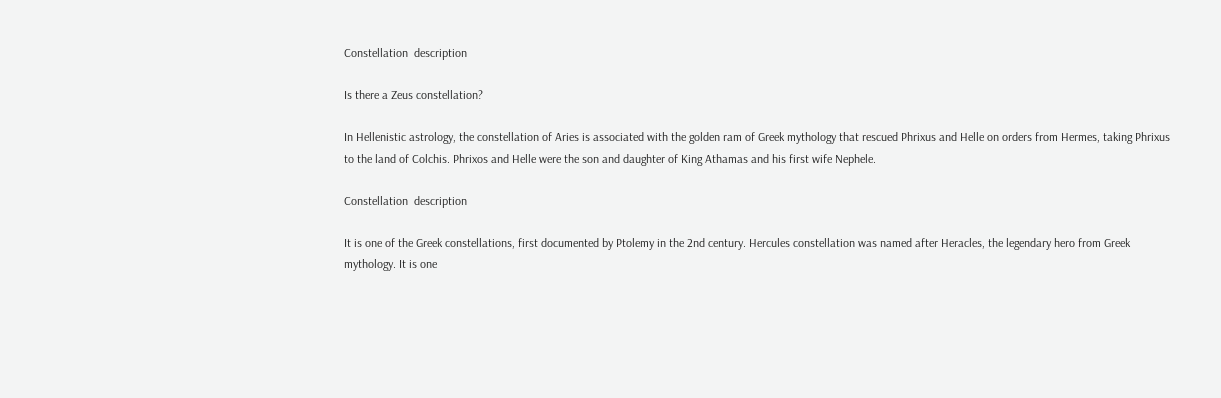Constellation  description

Is there a Zeus constellation?

In Hellenistic astrology, the constellation of Aries is associated with the golden ram of Greek mythology that rescued Phrixus and Helle on orders from Hermes, taking Phrixus to the land of Colchis. Phrixos and Helle were the son and daughter of King Athamas and his first wife Nephele.

Constellation  description

It is one of the Greek constellations, first documented by Ptolemy in the 2nd century. Hercules constellation was named after Heracles, the legendary hero from Greek mythology. It is one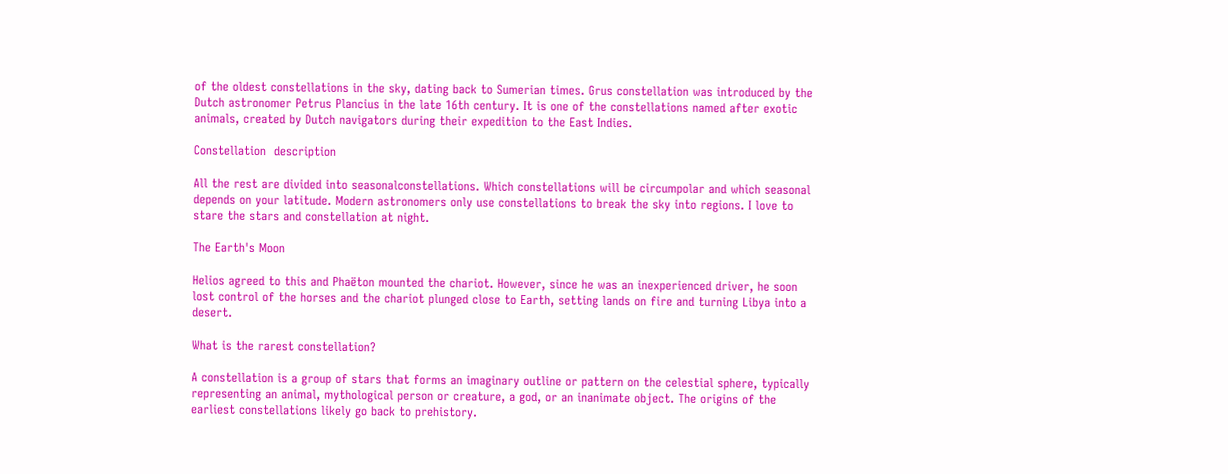of the oldest constellations in the sky, dating back to Sumerian times. Grus constellation was introduced by the Dutch astronomer Petrus Plancius in the late 16th century. It is one of the constellations named after exotic animals, created by Dutch navigators during their expedition to the East Indies.

Constellation  description

All the rest are divided into seasonalconstellations. Which constellations will be circumpolar and which seasonal depends on your latitude. Modern astronomers only use constellations to break the sky into regions. I love to stare the stars and constellation at night.

The Earth's Moon

Helios agreed to this and Phaëton mounted the chariot. However, since he was an inexperienced driver, he soon lost control of the horses and the chariot plunged close to Earth, setting lands on fire and turning Libya into a desert.

What is the rarest constellation?

A constellation is a group of stars that forms an imaginary outline or pattern on the celestial sphere, typically representing an animal, mythological person or creature, a god, or an inanimate object. The origins of the earliest constellations likely go back to prehistory.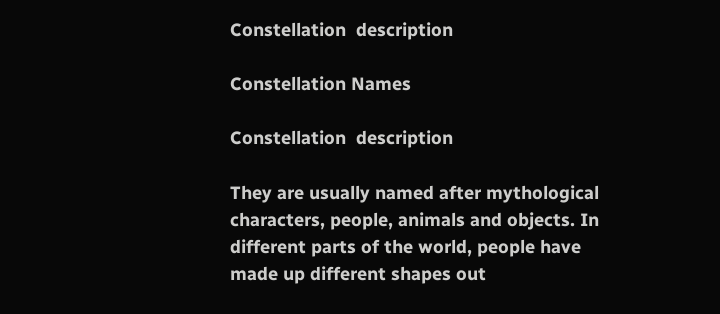Constellation  description

Constellation Names

Constellation  description

They are usually named after mythological characters, people, animals and objects. In different parts of the world, people have made up different shapes out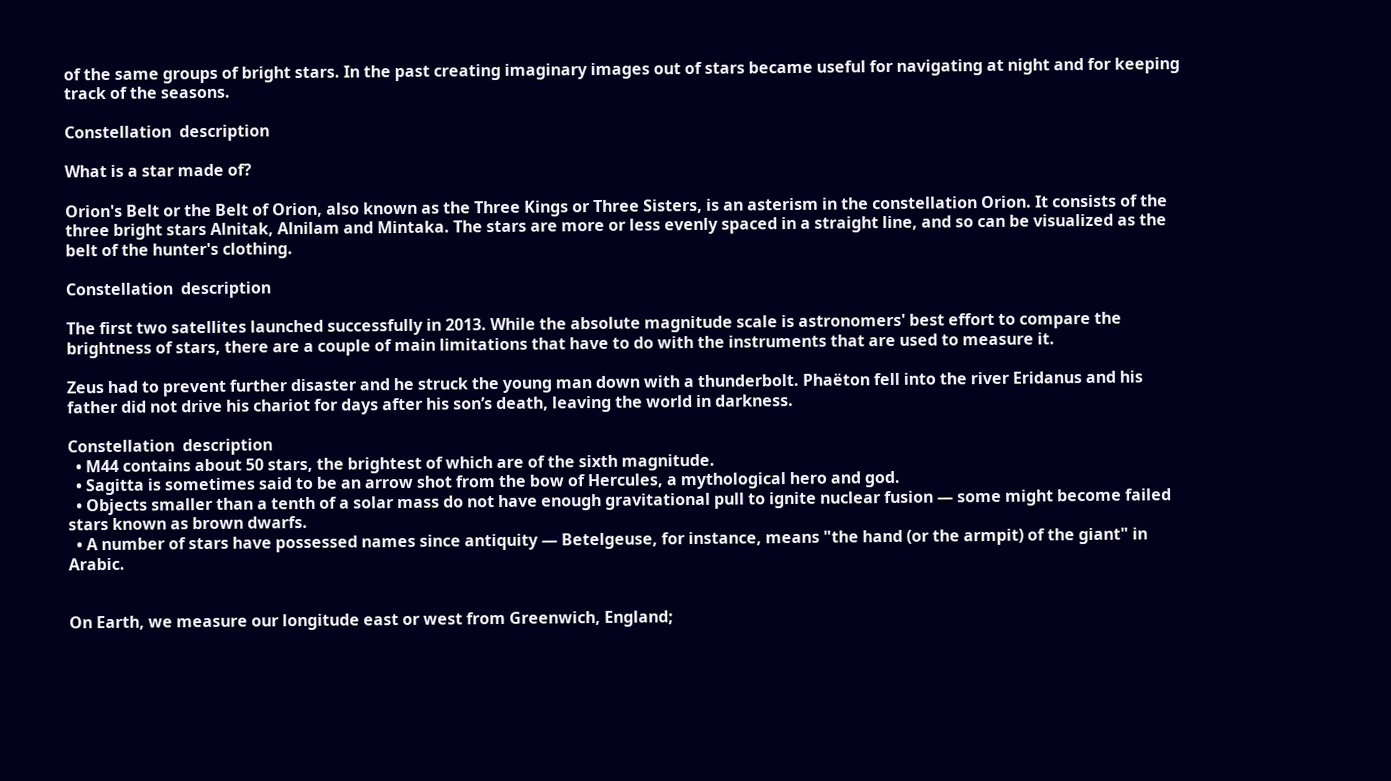of the same groups of bright stars. In the past creating imaginary images out of stars became useful for navigating at night and for keeping track of the seasons.

Constellation  description

What is a star made of?

Orion's Belt or the Belt of Orion, also known as the Three Kings or Three Sisters, is an asterism in the constellation Orion. It consists of the three bright stars Alnitak, Alnilam and Mintaka. The stars are more or less evenly spaced in a straight line, and so can be visualized as the belt of the hunter's clothing.

Constellation  description

The first two satellites launched successfully in 2013. While the absolute magnitude scale is astronomers' best effort to compare the brightness of stars, there are a couple of main limitations that have to do with the instruments that are used to measure it.

Zeus had to prevent further disaster and he struck the young man down with a thunderbolt. Phaëton fell into the river Eridanus and his father did not drive his chariot for days after his son’s death, leaving the world in darkness.

Constellation  description
  • M44 contains about 50 stars, the brightest of which are of the sixth magnitude.
  • Sagitta is sometimes said to be an arrow shot from the bow of Hercules, a mythological hero and god.
  • Objects smaller than a tenth of a solar mass do not have enough gravitational pull to ignite nuclear fusion — some might become failed stars known as brown dwarfs.
  • A number of stars have possessed names since antiquity — Betelgeuse, for instance, means "the hand (or the armpit) of the giant" in Arabic.


On Earth, we measure our longitude east or west from Greenwich, England;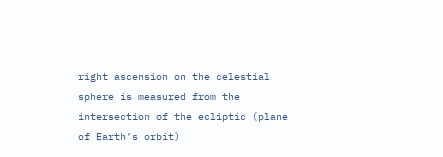right ascension on the celestial sphere is measured from the intersection of the ecliptic (plane of Earth’s orbit)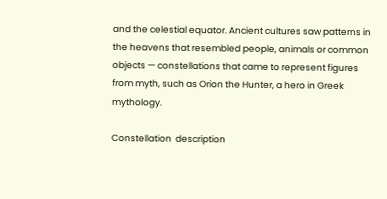and the celestial equator. Ancient cultures saw patterns in the heavens that resembled people, animals or common objects — constellations that came to represent figures from myth, such as Orion the Hunter, a hero in Greek mythology.

Constellation  description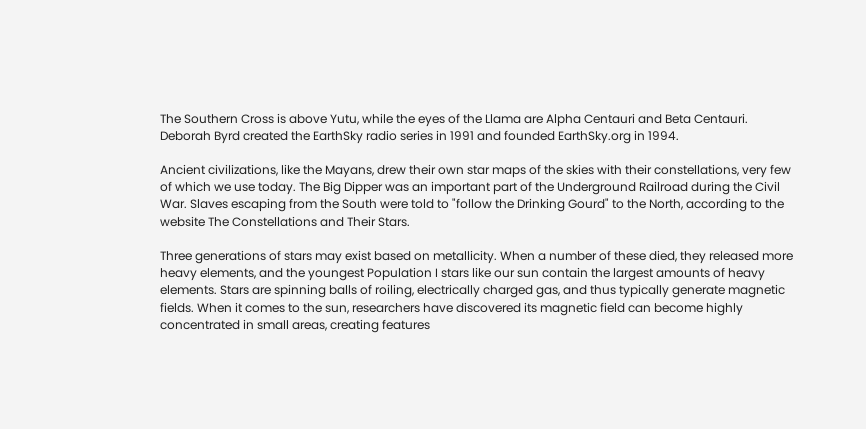The Southern Cross is above Yutu, while the eyes of the Llama are Alpha Centauri and Beta Centauri. Deborah Byrd created the EarthSky radio series in 1991 and founded EarthSky.org in 1994.

Ancient civilizations, like the Mayans, drew their own star maps of the skies with their constellations, very few of which we use today. The Big Dipper was an important part of the Underground Railroad during the Civil War. Slaves escaping from the South were told to "follow the Drinking Gourd" to the North, according to the website The Constellations and Their Stars.

Three generations of stars may exist based on metallicity. When a number of these died, they released more heavy elements, and the youngest Population I stars like our sun contain the largest amounts of heavy elements. Stars are spinning balls of roiling, electrically charged gas, and thus typically generate magnetic fields. When it comes to the sun, researchers have discovered its magnetic field can become highly concentrated in small areas, creating features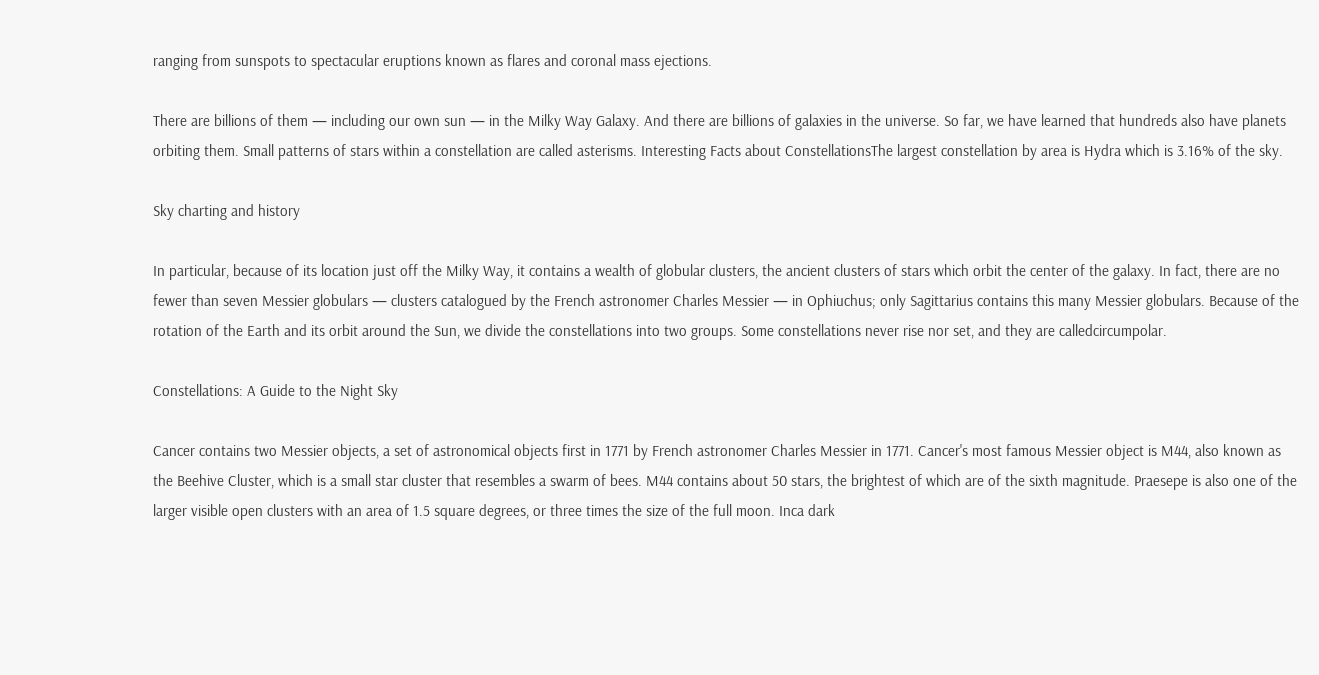ranging from sunspots to spectacular eruptions known as flares and coronal mass ejections.

There are billions of them — including our own sun — in the Milky Way Galaxy. And there are billions of galaxies in the universe. So far, we have learned that hundreds also have planets orbiting them. Small patterns of stars within a constellation are called asterisms. Interesting Facts about ConstellationsThe largest constellation by area is Hydra which is 3.16% of the sky.

Sky charting and history

In particular, because of its location just off the Milky Way, it contains a wealth of globular clusters, the ancient clusters of stars which orbit the center of the galaxy. In fact, there are no fewer than seven Messier globulars — clusters catalogued by the French astronomer Charles Messier — in Ophiuchus; only Sagittarius contains this many Messier globulars. Because of the rotation of the Earth and its orbit around the Sun, we divide the constellations into two groups. Some constellations never rise nor set, and they are calledcircumpolar.

Constellations: A Guide to the Night Sky

Cancer contains two Messier objects, a set of astronomical objects first in 1771 by French astronomer Charles Messier in 1771. Cancer's most famous Messier object is M44, also known as the Beehive Cluster, which is a small star cluster that resembles a swarm of bees. M44 contains about 50 stars, the brightest of which are of the sixth magnitude. Praesepe is also one of the larger visible open clusters with an area of 1.5 square degrees, or three times the size of the full moon. Inca dark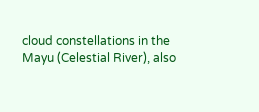cloud constellations in the Mayu (Celestial River), also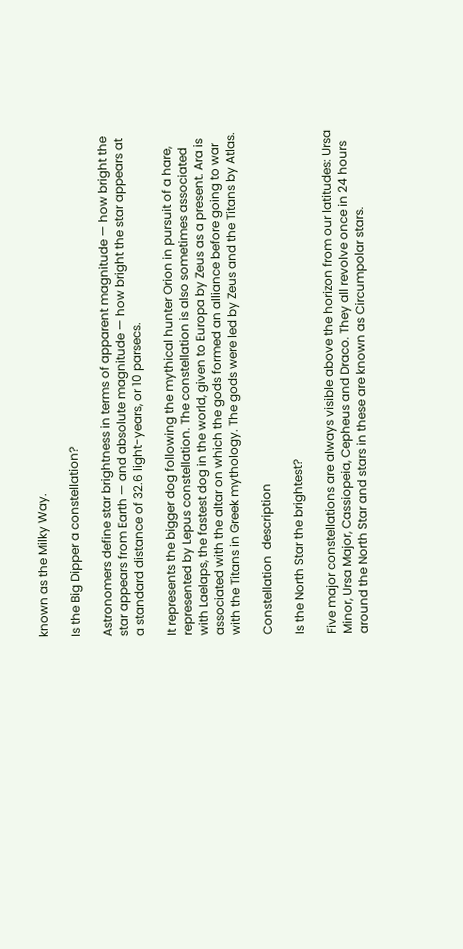known as the Milky Way.

Is the Big Dipper a constellation?

Astronomers define star brightness in terms of apparent magnitude — how bright the star appears from Earth — and absolute magnitude — how bright the star appears at a standard distance of 32.6 light-years, or 10 parsecs.

It represents the bigger dog following the mythical hunter Orion in pursuit of a hare, represented by Lepus constellation. The constellation is also sometimes associated with Laelaps, the fastest dog in the world, given to Europa by Zeus as a present. Ara is associated with the altar on which the gods formed an alliance before going to war with the Titans in Greek mythology. The gods were led by Zeus and the Titans by Atlas.

Constellation  description

Is the North Star the brightest?

Five major constellations are always visible above the horizon from our latitudes: Ursa Minor, Ursa Major, Cassiopeia, Cepheus and Draco. They all revolve once in 24 hours around the North Star and stars in these are known as Circumpolar stars.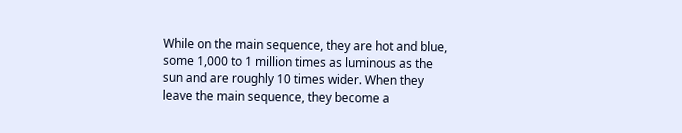While on the main sequence, they are hot and blue, some 1,000 to 1 million times as luminous as the sun and are roughly 10 times wider. When they leave the main sequence, they become a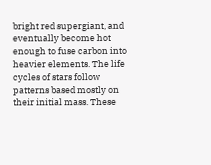bright red supergiant, and eventually become hot enough to fuse carbon into heavier elements. The life cycles of stars follow patterns based mostly on their initial mass. These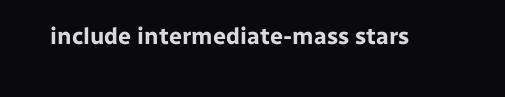include intermediate-mass stars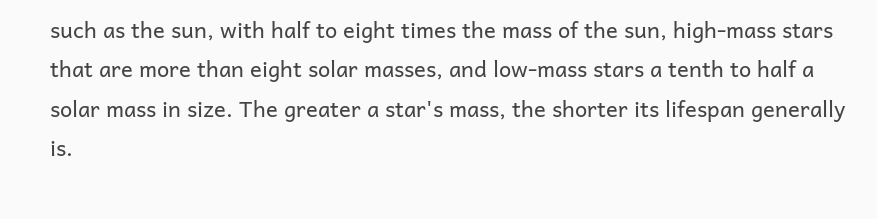such as the sun, with half to eight times the mass of the sun, high-mass stars that are more than eight solar masses, and low-mass stars a tenth to half a solar mass in size. The greater a star's mass, the shorter its lifespan generally is.